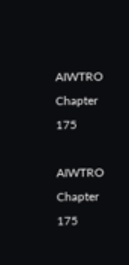AIWTRO Chapter 175

AIWTRO Chapter 175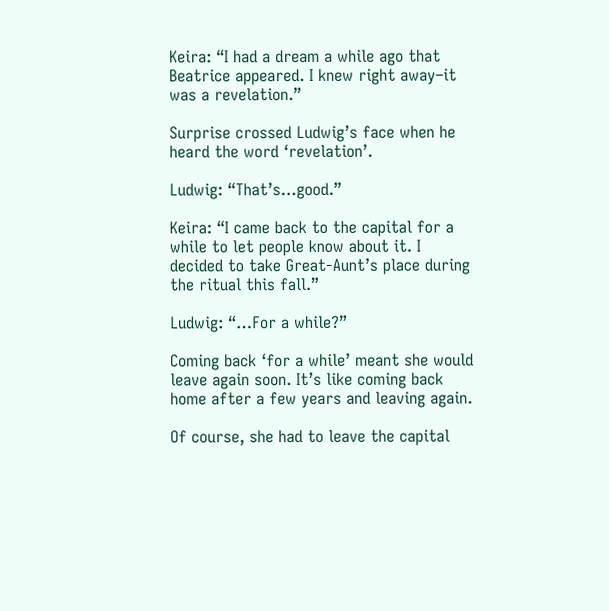Keira: “I had a dream a while ago that Beatrice appeared. I knew right away–it was a revelation.”

Surprise crossed Ludwig’s face when he heard the word ‘revelation’.

Ludwig: “That’s…good.”

Keira: “I came back to the capital for a while to let people know about it. I decided to take Great-Aunt’s place during the ritual this fall.”

Ludwig: “…For a while?”

Coming back ‘for a while’ meant she would leave again soon. It’s like coming back home after a few years and leaving again.

Of course, she had to leave the capital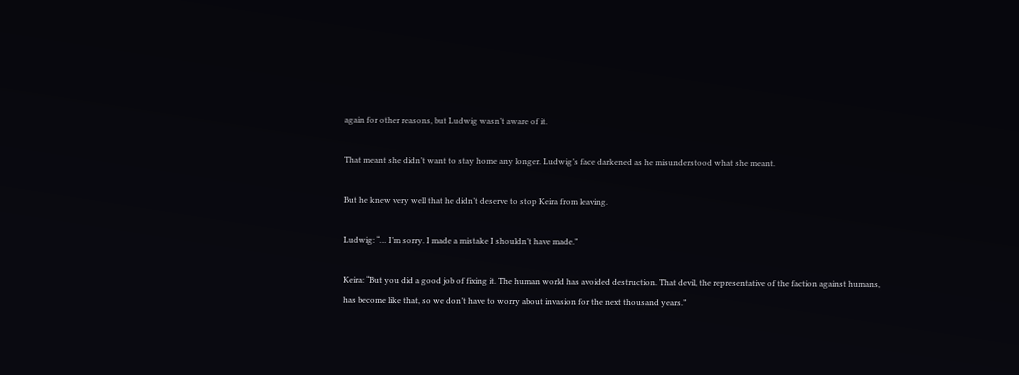again for other reasons, but Ludwig wasn’t aware of it.

That meant she didn’t want to stay home any longer. Ludwig’s face darkened as he misunderstood what she meant.

But he knew very well that he didn’t deserve to stop Keira from leaving.

Ludwig: “… I’m sorry. I made a mistake I shouldn’t have made.”

Keira: “But you did a good job of fixing it. The human world has avoided destruction. That devil, the representative of the faction against humans, has become like that, so we don’t have to worry about invasion for the next thousand years.”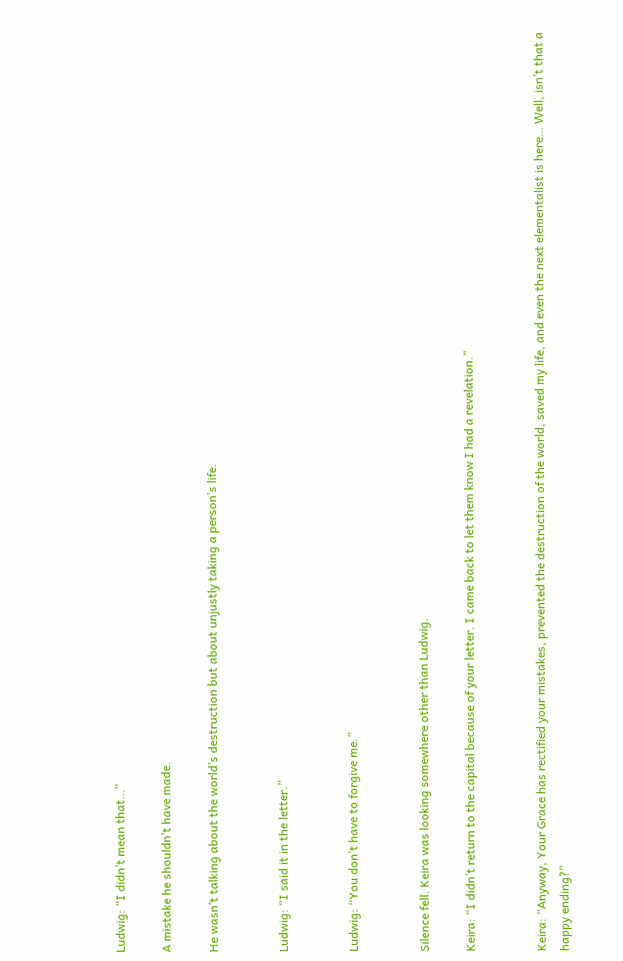Ludwig: “I didn’t mean that…”

A mistake he shouldn’t have made.

He wasn’t talking about the world’s destruction but about unjustly taking a person’s life.


Ludwig: “I said it in the letter.”


Ludwig: “You don’t have to forgive me.”


Silence fell. Keira was looking somewhere other than Ludwig.

Keira: “I didn’t return to the capital because of your letter. I came back to let them know I had a revelation.”


Keira: “Anyway, Your Grace has rectified your mistakes, prevented the destruction of the world, saved my life, and even the next elementalist is here… Well, isn’t that a happy ending?”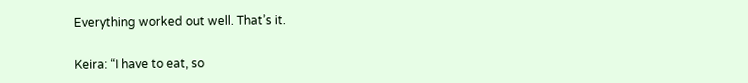Everything worked out well. That’s it.

Keira: “I have to eat, so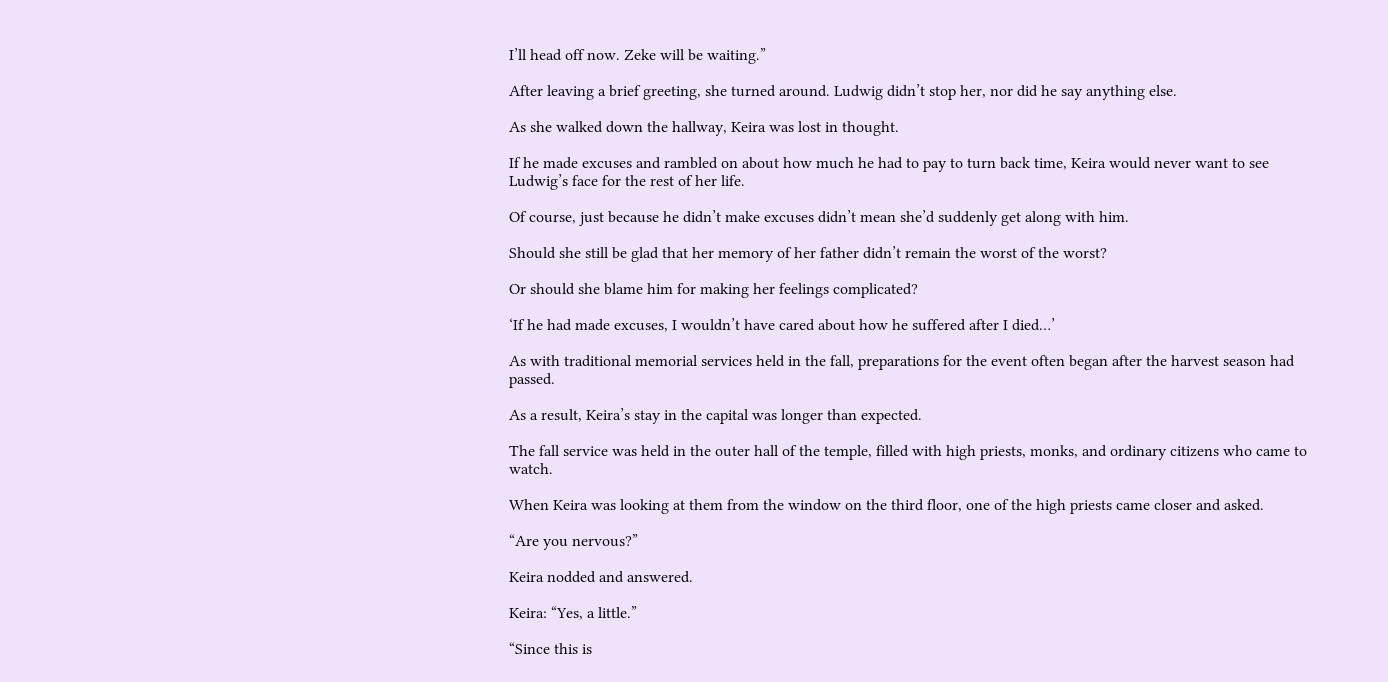I’ll head off now. Zeke will be waiting.”

After leaving a brief greeting, she turned around. Ludwig didn’t stop her, nor did he say anything else.

As she walked down the hallway, Keira was lost in thought.

If he made excuses and rambled on about how much he had to pay to turn back time, Keira would never want to see Ludwig’s face for the rest of her life.

Of course, just because he didn’t make excuses didn’t mean she’d suddenly get along with him.

Should she still be glad that her memory of her father didn’t remain the worst of the worst?

Or should she blame him for making her feelings complicated?

‘If he had made excuses, I wouldn’t have cared about how he suffered after I died…’

As with traditional memorial services held in the fall, preparations for the event often began after the harvest season had passed.

As a result, Keira’s stay in the capital was longer than expected.

The fall service was held in the outer hall of the temple, filled with high priests, monks, and ordinary citizens who came to watch.

When Keira was looking at them from the window on the third floor, one of the high priests came closer and asked.

“Are you nervous?”

Keira nodded and answered.

Keira: “Yes, a little.”

“Since this is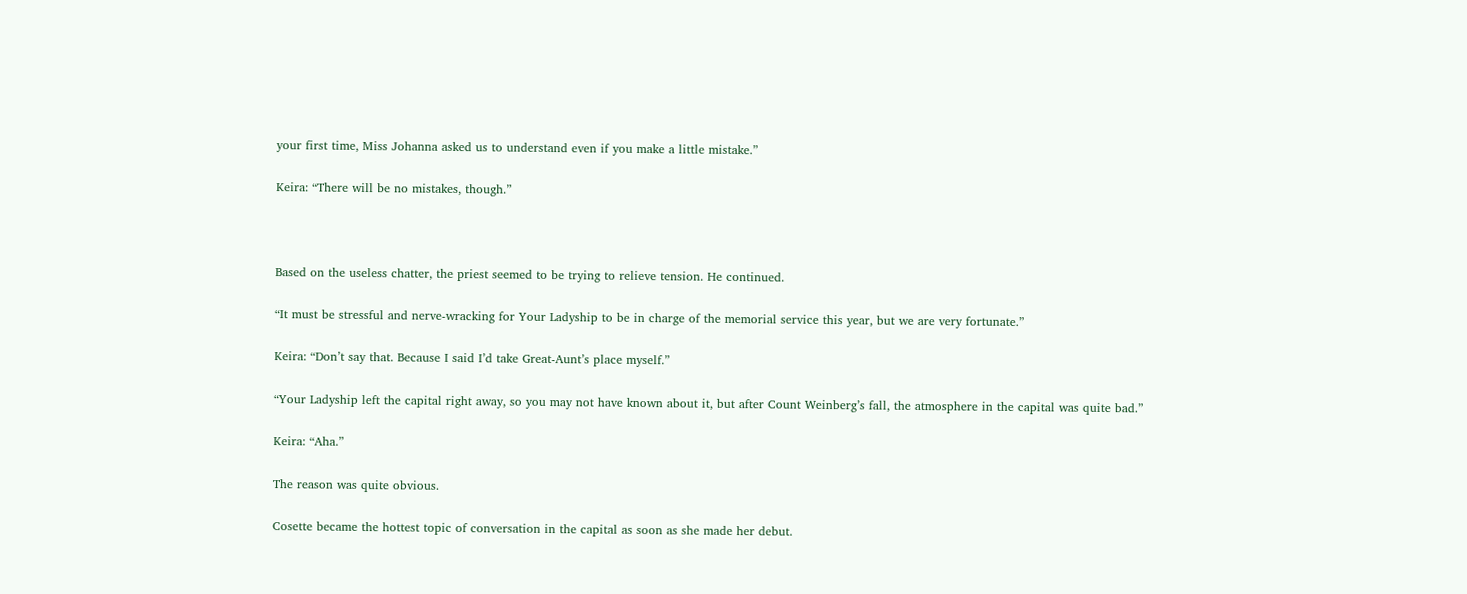your first time, Miss Johanna asked us to understand even if you make a little mistake.”

Keira: “There will be no mistakes, though.”



Based on the useless chatter, the priest seemed to be trying to relieve tension. He continued.

“It must be stressful and nerve-wracking for Your Ladyship to be in charge of the memorial service this year, but we are very fortunate.”

Keira: “Don’t say that. Because I said I’d take Great-Aunt’s place myself.”

“Your Ladyship left the capital right away, so you may not have known about it, but after Count Weinberg’s fall, the atmosphere in the capital was quite bad.”

Keira: “Aha.”

The reason was quite obvious.

Cosette became the hottest topic of conversation in the capital as soon as she made her debut.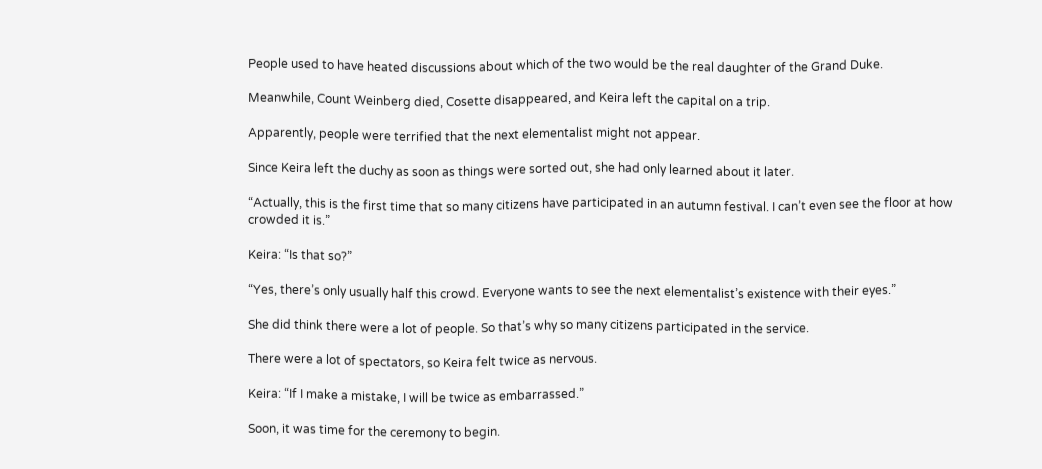People used to have heated discussions about which of the two would be the real daughter of the Grand Duke.

Meanwhile, Count Weinberg died, Cosette disappeared, and Keira left the capital on a trip.

Apparently, people were terrified that the next elementalist might not appear.

Since Keira left the duchy as soon as things were sorted out, she had only learned about it later.

“Actually, this is the first time that so many citizens have participated in an autumn festival. I can’t even see the floor at how crowded it is.”

Keira: “Is that so?”

“Yes, there’s only usually half this crowd. Everyone wants to see the next elementalist’s existence with their eyes.”

She did think there were a lot of people. So that’s why so many citizens participated in the service.

There were a lot of spectators, so Keira felt twice as nervous.

Keira: “If I make a mistake, I will be twice as embarrassed.”

Soon, it was time for the ceremony to begin.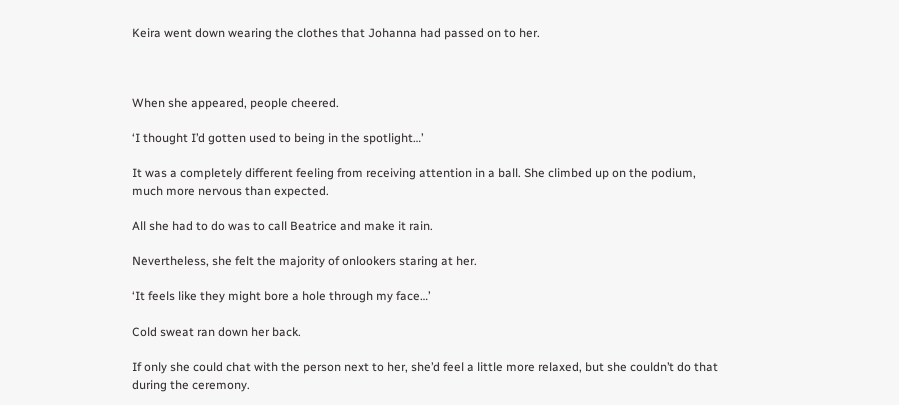Keira went down wearing the clothes that Johanna had passed on to her.



When she appeared, people cheered.

‘I thought I’d gotten used to being in the spotlight…’

It was a completely different feeling from receiving attention in a ball. She climbed up on the podium, much more nervous than expected.

All she had to do was to call Beatrice and make it rain.

Nevertheless, she felt the majority of onlookers staring at her.

‘It feels like they might bore a hole through my face…’

Cold sweat ran down her back.

If only she could chat with the person next to her, she’d feel a little more relaxed, but she couldn’t do that during the ceremony.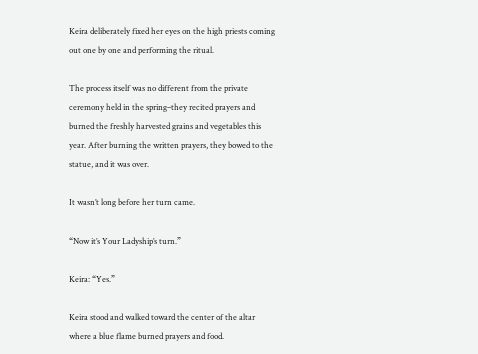Keira deliberately fixed her eyes on the high priests coming out one by one and performing the ritual.

The process itself was no different from the private ceremony held in the spring–they recited prayers and burned the freshly harvested grains and vegetables this year. After burning the written prayers, they bowed to the statue, and it was over.

It wasn’t long before her turn came.

“Now it’s Your Ladyship’s turn.”

Keira: “Yes.”

Keira stood and walked toward the center of the altar where a blue flame burned prayers and food.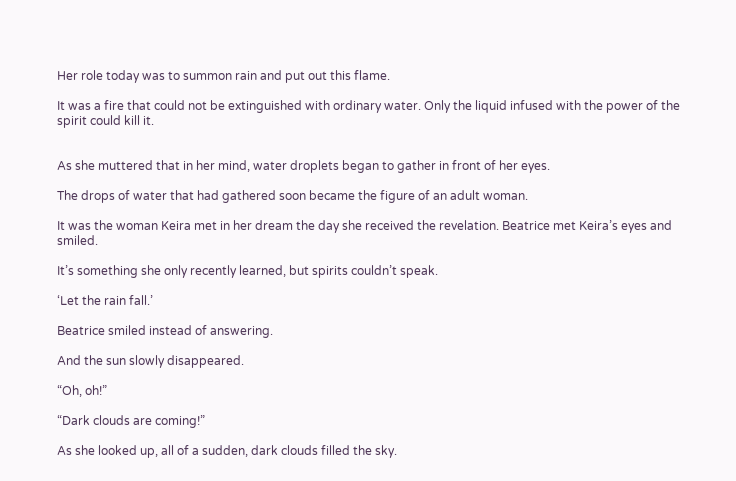Her role today was to summon rain and put out this flame.

It was a fire that could not be extinguished with ordinary water. Only the liquid infused with the power of the spirit could kill it.


As she muttered that in her mind, water droplets began to gather in front of her eyes.

The drops of water that had gathered soon became the figure of an adult woman.

It was the woman Keira met in her dream the day she received the revelation. Beatrice met Keira’s eyes and smiled.

It’s something she only recently learned, but spirits couldn’t speak.

‘Let the rain fall.’

Beatrice smiled instead of answering.

And the sun slowly disappeared.

“Oh, oh!”

“Dark clouds are coming!”

As she looked up, all of a sudden, dark clouds filled the sky.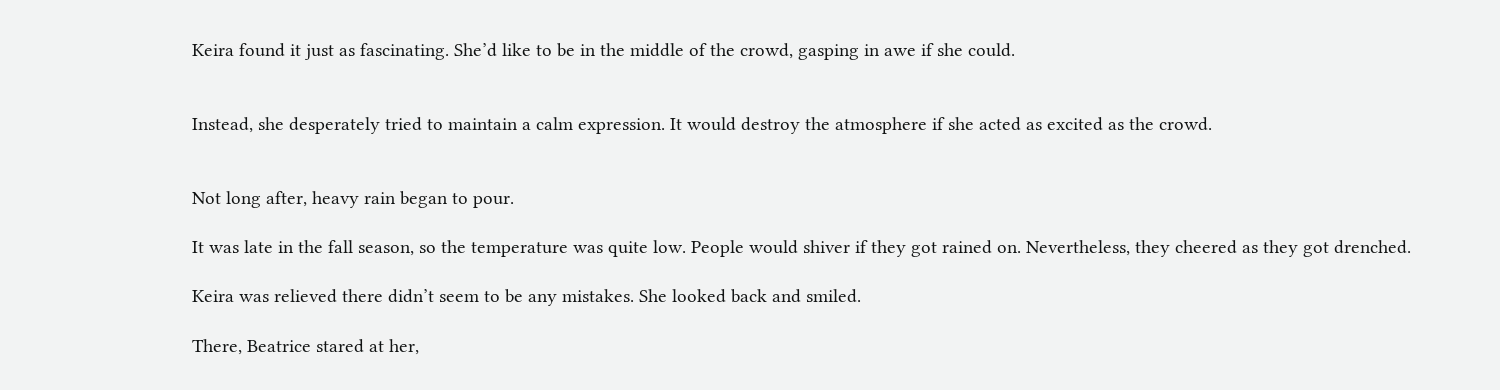Keira found it just as fascinating. She’d like to be in the middle of the crowd, gasping in awe if she could.


Instead, she desperately tried to maintain a calm expression. It would destroy the atmosphere if she acted as excited as the crowd.


Not long after, heavy rain began to pour.

It was late in the fall season, so the temperature was quite low. People would shiver if they got rained on. Nevertheless, they cheered as they got drenched.

Keira was relieved there didn’t seem to be any mistakes. She looked back and smiled.

There, Beatrice stared at her,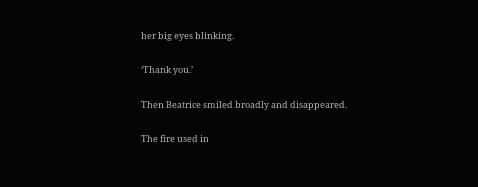her big eyes blinking.

‘Thank you.’

Then Beatrice smiled broadly and disappeared.

The fire used in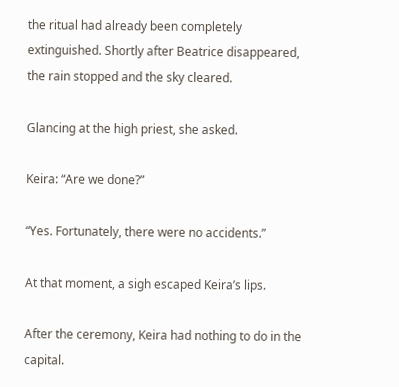the ritual had already been completely extinguished. Shortly after Beatrice disappeared, the rain stopped and the sky cleared.

Glancing at the high priest, she asked.

Keira: “Are we done?”

“Yes. Fortunately, there were no accidents.”

At that moment, a sigh escaped Keira’s lips.

After the ceremony, Keira had nothing to do in the capital.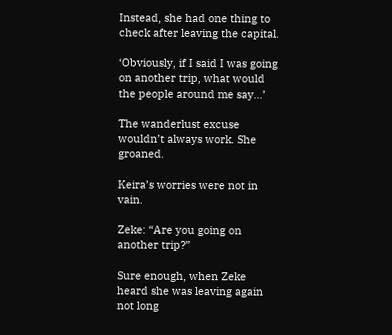Instead, she had one thing to check after leaving the capital.

‘Obviously, if I said I was going on another trip, what would the people around me say…’

The wanderlust excuse wouldn’t always work. She groaned.

Keira’s worries were not in vain.

Zeke: “Are you going on another trip?”

Sure enough, when Zeke heard she was leaving again not long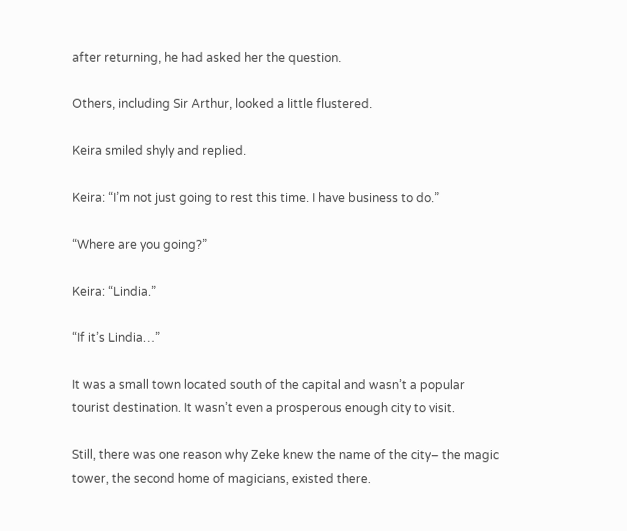after returning, he had asked her the question.

Others, including Sir Arthur, looked a little flustered.

Keira smiled shyly and replied.

Keira: “I’m not just going to rest this time. I have business to do.”

“Where are you going?”

Keira: “Lindia.”

“If it’s Lindia…”

It was a small town located south of the capital and wasn’t a popular tourist destination. It wasn’t even a prosperous enough city to visit.

Still, there was one reason why Zeke knew the name of the city– the magic tower, the second home of magicians, existed there.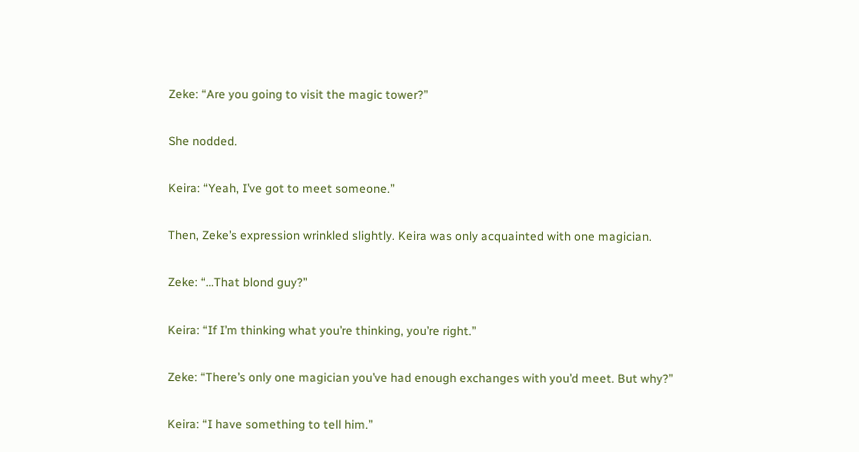Zeke: “Are you going to visit the magic tower?”

She nodded.

Keira: “Yeah, I’ve got to meet someone.”

Then, Zeke’s expression wrinkled slightly. Keira was only acquainted with one magician.

Zeke: “…That blond guy?”

Keira: “If I’m thinking what you’re thinking, you’re right.”

Zeke: “There’s only one magician you’ve had enough exchanges with you’d meet. But why?”

Keira: “I have something to tell him.”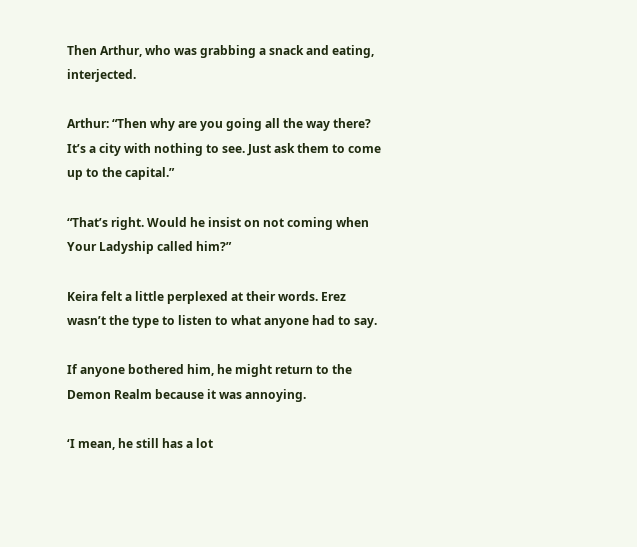Then Arthur, who was grabbing a snack and eating, interjected.

Arthur: “Then why are you going all the way there? It’s a city with nothing to see. Just ask them to come up to the capital.”

“That’s right. Would he insist on not coming when Your Ladyship called him?”

Keira felt a little perplexed at their words. Erez wasn’t the type to listen to what anyone had to say.

If anyone bothered him, he might return to the Demon Realm because it was annoying.

‘I mean, he still has a lot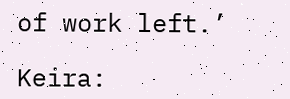of work left.’

Keira: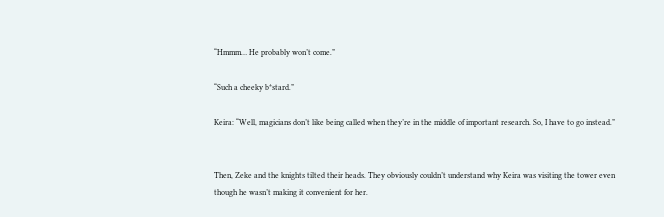“Hmmm… He probably won’t come.”

“Such a cheeky b*stard.”

Keira: “Well, magicians don’t like being called when they’re in the middle of important research. So, I have to go instead.”


Then, Zeke and the knights tilted their heads. They obviously couldn’t understand why Keira was visiting the tower even though he wasn’t making it convenient for her.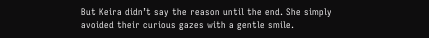But Keira didn’t say the reason until the end. She simply avoided their curious gazes with a gentle smile.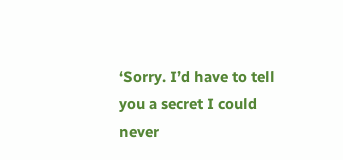‘Sorry. I’d have to tell you a secret I could never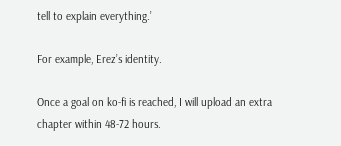tell to explain everything.’

For example, Erez’s identity.

Once a goal on ko-fi is reached, I will upload an extra chapter within 48-72 hours.